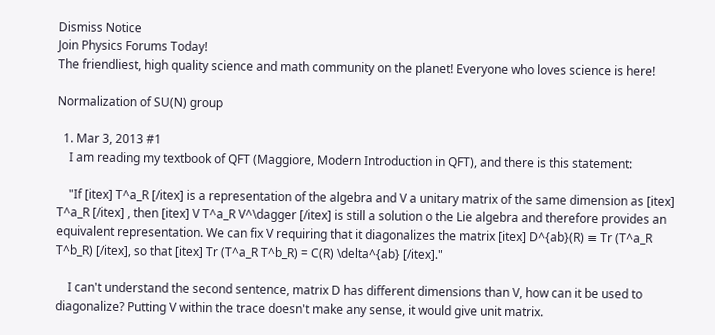Dismiss Notice
Join Physics Forums Today!
The friendliest, high quality science and math community on the planet! Everyone who loves science is here!

Normalization of SU(N) group

  1. Mar 3, 2013 #1
    I am reading my textbook of QFT (Maggiore, Modern Introduction in QFT), and there is this statement:

    "If [itex] T^a_R [/itex] is a representation of the algebra and V a unitary matrix of the same dimension as [itex] T^a_R [/itex] , then [itex] V T^a_R V^\dagger [/itex] is still a solution o the Lie algebra and therefore provides an equivalent representation. We can fix V requiring that it diagonalizes the matrix [itex] D^{ab}(R) ≡ Tr (T^a_R T^b_R) [/itex], so that [itex] Tr (T^a_R T^b_R) = C(R) \delta^{ab} [/itex]."

    I can't understand the second sentence, matrix D has different dimensions than V, how can it be used to diagonalize? Putting V within the trace doesn't make any sense, it would give unit matrix.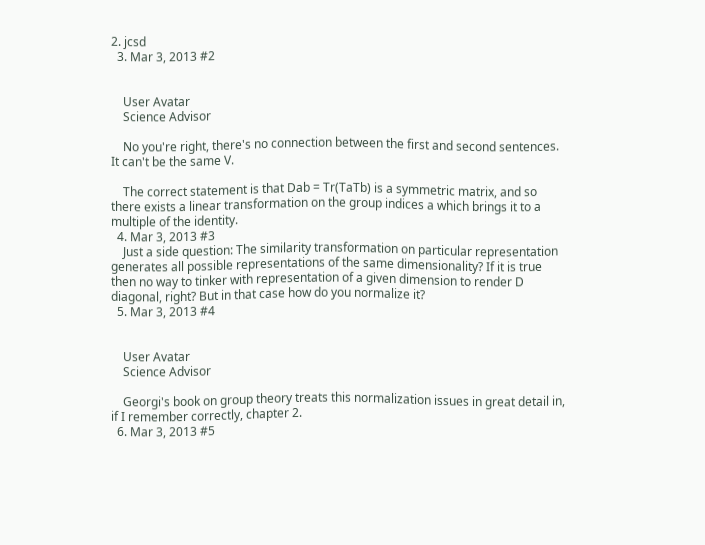2. jcsd
  3. Mar 3, 2013 #2


    User Avatar
    Science Advisor

    No you're right, there's no connection between the first and second sentences. It can't be the same V.

    The correct statement is that Dab = Tr(TaTb) is a symmetric matrix, and so there exists a linear transformation on the group indices a which brings it to a multiple of the identity.
  4. Mar 3, 2013 #3
    Just a side question: The similarity transformation on particular representation generates all possible representations of the same dimensionality? If it is true then no way to tinker with representation of a given dimension to render D diagonal, right? But in that case how do you normalize it?
  5. Mar 3, 2013 #4


    User Avatar
    Science Advisor

    Georgi's book on group theory treats this normalization issues in great detail in, if I remember correctly, chapter 2.
  6. Mar 3, 2013 #5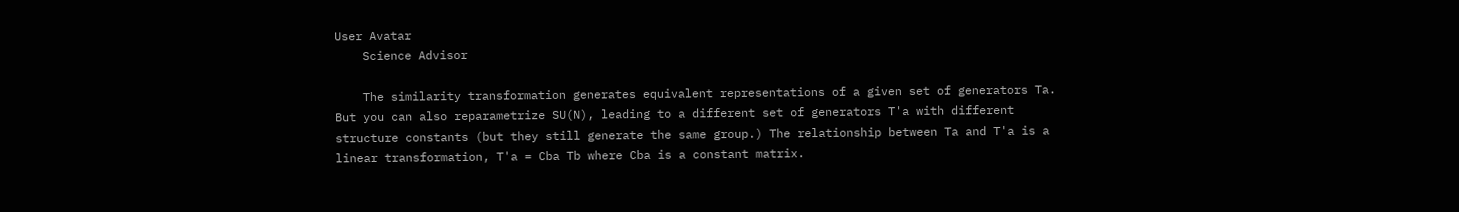User Avatar
    Science Advisor

    The similarity transformation generates equivalent representations of a given set of generators Ta. But you can also reparametrize SU(N), leading to a different set of generators T'a with different structure constants (but they still generate the same group.) The relationship between Ta and T'a is a linear transformation, T'a = Cba Tb where Cba is a constant matrix.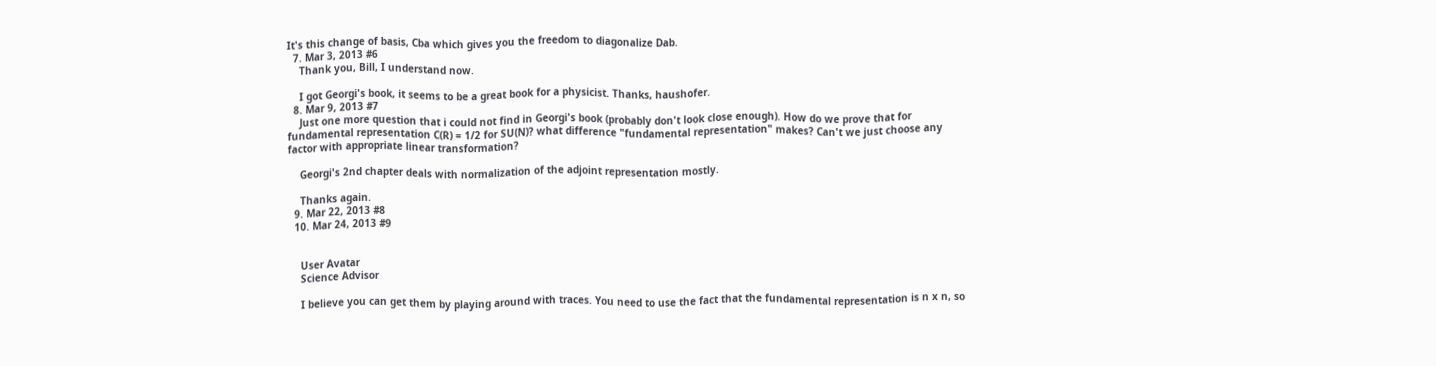It's this change of basis, Cba which gives you the freedom to diagonalize Dab.
  7. Mar 3, 2013 #6
    Thank you, Bill, I understand now.

    I got Georgi's book, it seems to be a great book for a physicist. Thanks, haushofer.
  8. Mar 9, 2013 #7
    Just one more question that i could not find in Georgi's book (probably don't look close enough). How do we prove that for fundamental representation C(R) = 1/2 for SU(N)? what difference "fundamental representation" makes? Can't we just choose any factor with appropriate linear transformation?

    Georgi's 2nd chapter deals with normalization of the adjoint representation mostly.

    Thanks again.
  9. Mar 22, 2013 #8
  10. Mar 24, 2013 #9


    User Avatar
    Science Advisor

    I believe you can get them by playing around with traces. You need to use the fact that the fundamental representation is n x n, so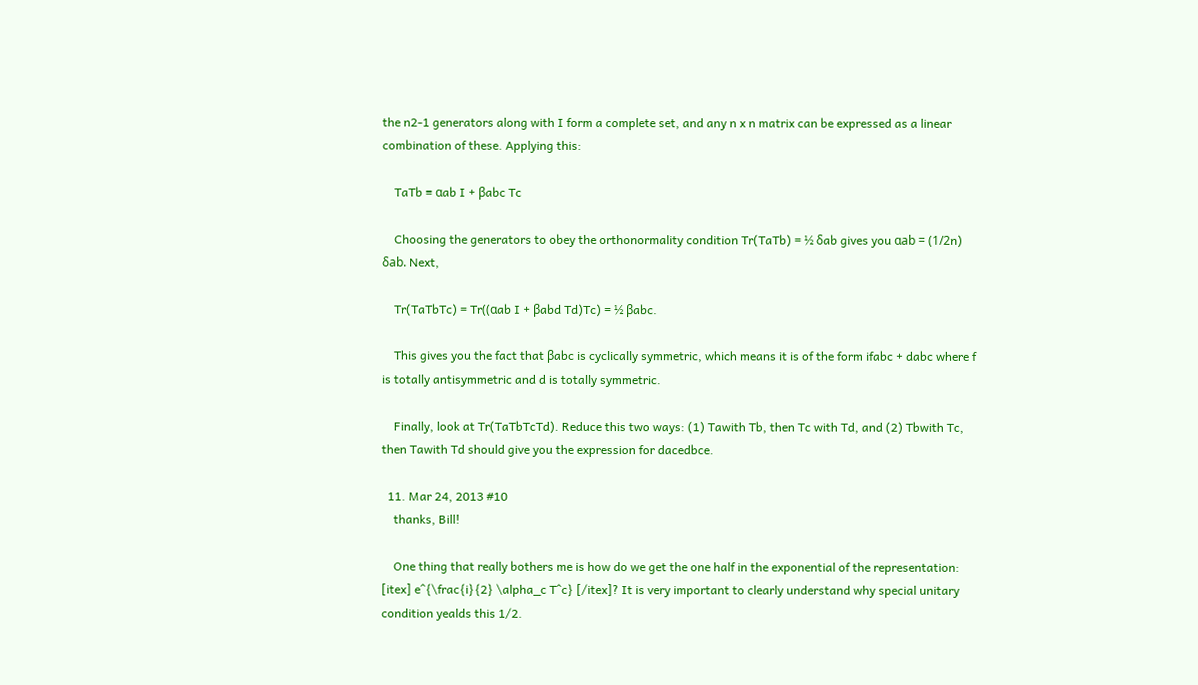the n2-1 generators along with I form a complete set, and any n x n matrix can be expressed as a linear combination of these. Applying this:

    TaTb ≡ αab I + βabc Tc

    Choosing the generators to obey the orthonormality condition Tr(TaTb) = ½ δab gives you αab = (1/2n) δab. Next,

    Tr(TaTbTc) = Tr((αab I + βabd Td)Tc) = ½ βabc.

    This gives you the fact that βabc is cyclically symmetric, which means it is of the form ifabc + dabc where f is totally antisymmetric and d is totally symmetric.

    Finally, look at Tr(TaTbTcTd). Reduce this two ways: (1) Tawith Tb, then Tc with Td, and (2) Tbwith Tc, then Tawith Td should give you the expression for dacedbce.

  11. Mar 24, 2013 #10
    thanks, Bill!

    One thing that really bothers me is how do we get the one half in the exponential of the representation: [itex] e^{\frac{i}{2} \alpha_c T^c} [/itex]? It is very important to clearly understand why special unitary condition yealds this 1/2.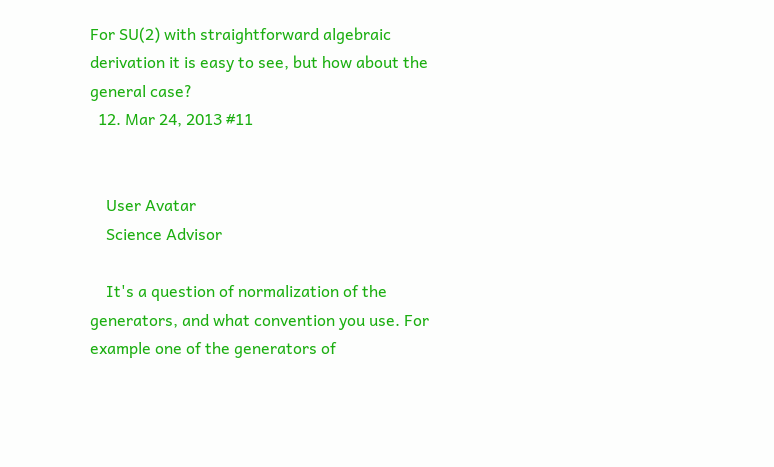For SU(2) with straightforward algebraic derivation it is easy to see, but how about the general case?
  12. Mar 24, 2013 #11


    User Avatar
    Science Advisor

    It's a question of normalization of the generators, and what convention you use. For example one of the generators of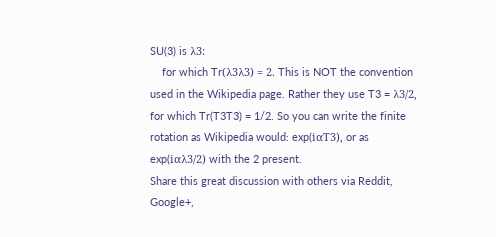SU(3) is λ3:
    for which Tr(λ3λ3) = 2. This is NOT the convention used in the Wikipedia page. Rather they use T3 = λ3/2, for which Tr(T3T3) = 1/2. So you can write the finite rotation as Wikipedia would: exp(iαT3), or as exp(iαλ3/2) with the 2 present.
Share this great discussion with others via Reddit, Google+,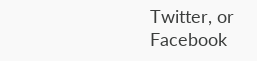Twitter, or Facebook